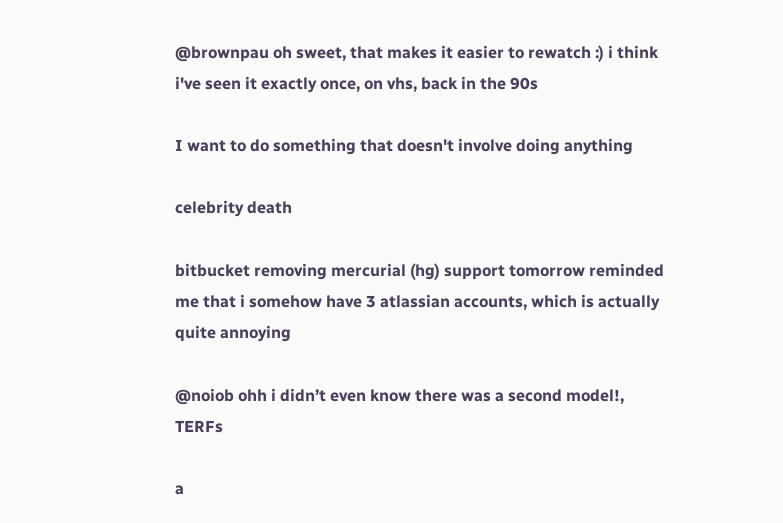@brownpau oh sweet, that makes it easier to rewatch :) i think i've seen it exactly once, on vhs, back in the 90s

I want to do something that doesn't involve doing anything

celebrity death

bitbucket removing mercurial (hg) support tomorrow reminded me that i somehow have 3 atlassian accounts, which is actually quite annoying

@noiob ohh i didn’t even know there was a second model!, TERFs

a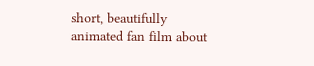short, beautifully animated fan film about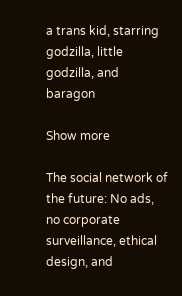a trans kid, starring godzilla, little godzilla, and baragon

Show more

The social network of the future: No ads, no corporate surveillance, ethical design, and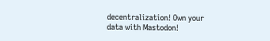decentralization! Own your data with Mastodon!